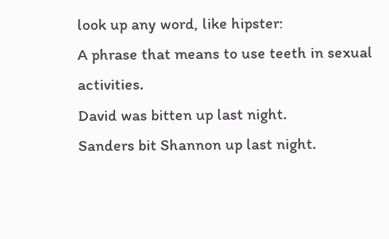look up any word, like hipster:
A phrase that means to use teeth in sexual activities.
David was bitten up last night.
Sanders bit Shannon up last night.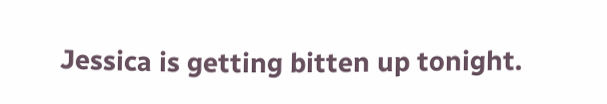Jessica is getting bitten up tonight.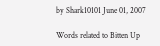by Shark10101 June 01, 2007

Words related to Bitten Up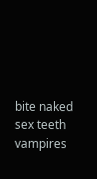bite naked sex teeth vampires